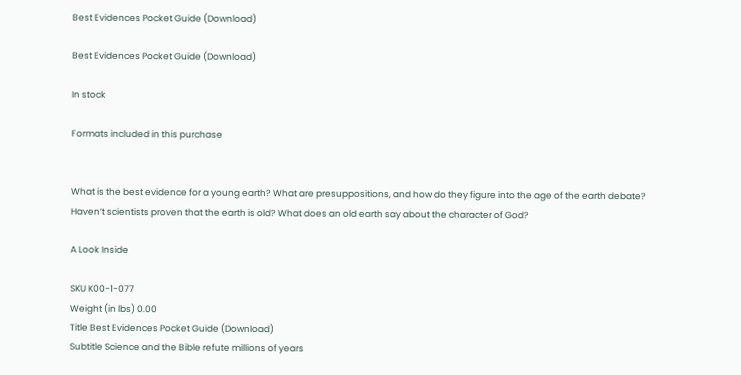Best Evidences Pocket Guide (Download)

Best Evidences Pocket Guide (Download)

In stock

Formats included in this purchase


What is the best evidence for a young earth? What are presuppositions, and how do they figure into the age of the earth debate? Haven’t scientists proven that the earth is old? What does an old earth say about the character of God?

A Look Inside

SKU K00-1-077
Weight (in lbs) 0.00
Title Best Evidences Pocket Guide (Download)
Subtitle Science and the Bible refute millions of years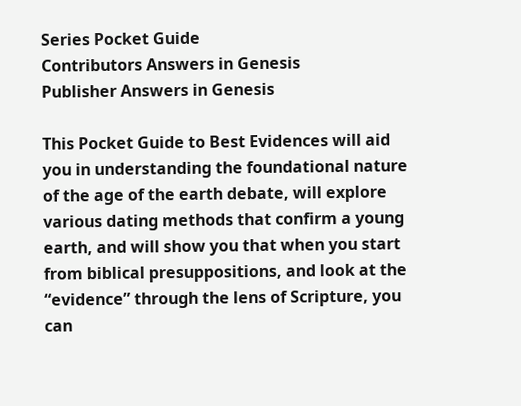Series Pocket Guide
Contributors Answers in Genesis
Publisher Answers in Genesis

This Pocket Guide to Best Evidences will aid you in understanding the foundational nature of the age of the earth debate, will explore various dating methods that confirm a young earth, and will show you that when you start from biblical presuppositions, and look at the “evidence” through the lens of Scripture, you can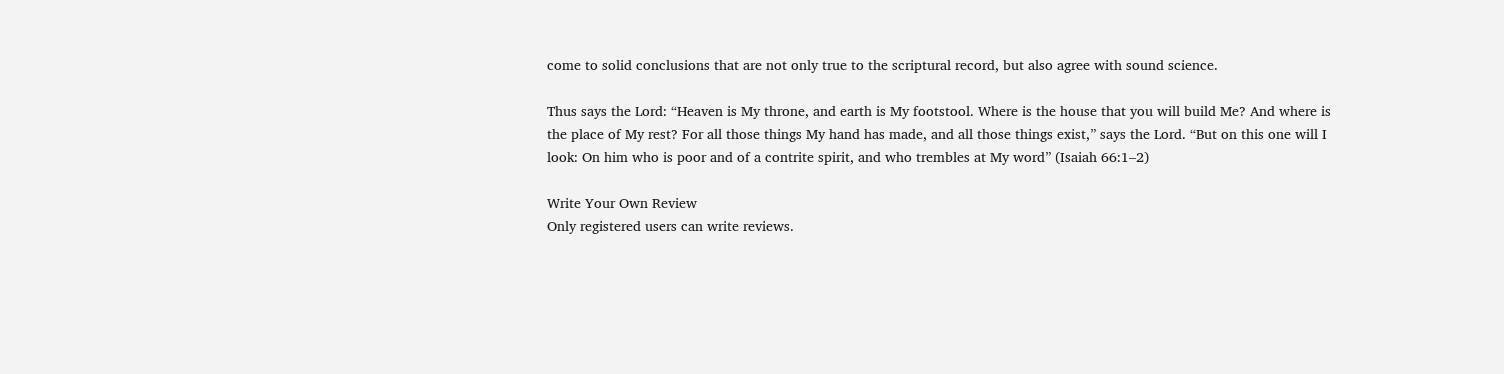come to solid conclusions that are not only true to the scriptural record, but also agree with sound science.

Thus says the Lord: “Heaven is My throne, and earth is My footstool. Where is the house that you will build Me? And where is the place of My rest? For all those things My hand has made, and all those things exist,” says the Lord. “But on this one will I look: On him who is poor and of a contrite spirit, and who trembles at My word” (Isaiah 66:1–2)

Write Your Own Review
Only registered users can write reviews.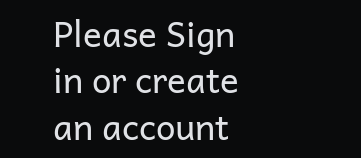Please Sign in or create an account